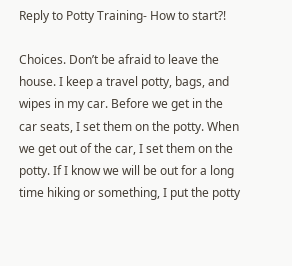Reply to Potty Training- How to start?!

Choices. Don’t be afraid to leave the house. I keep a travel potty, bags, and wipes in my car. Before we get in the car seats, I set them on the potty. When we get out of the car, I set them on the potty. If I know we will be out for a long time hiking or something, I put the potty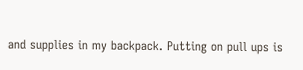and supplies in my backpack. Putting on pull ups is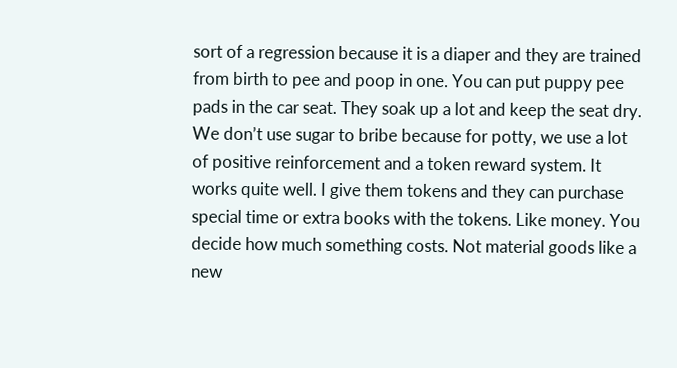sort of a regression because it is a diaper and they are trained from birth to pee and poop in one. You can put puppy pee pads in the car seat. They soak up a lot and keep the seat dry. We don’t use sugar to bribe because for potty, we use a lot of positive reinforcement and a token reward system. It works quite well. I give them tokens and they can purchase special time or extra books with the tokens. Like money. You decide how much something costs. Not material goods like a new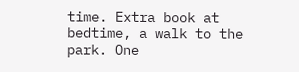time. Extra book at bedtime, a walk to the park. One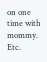on one time with mommy. Etc.